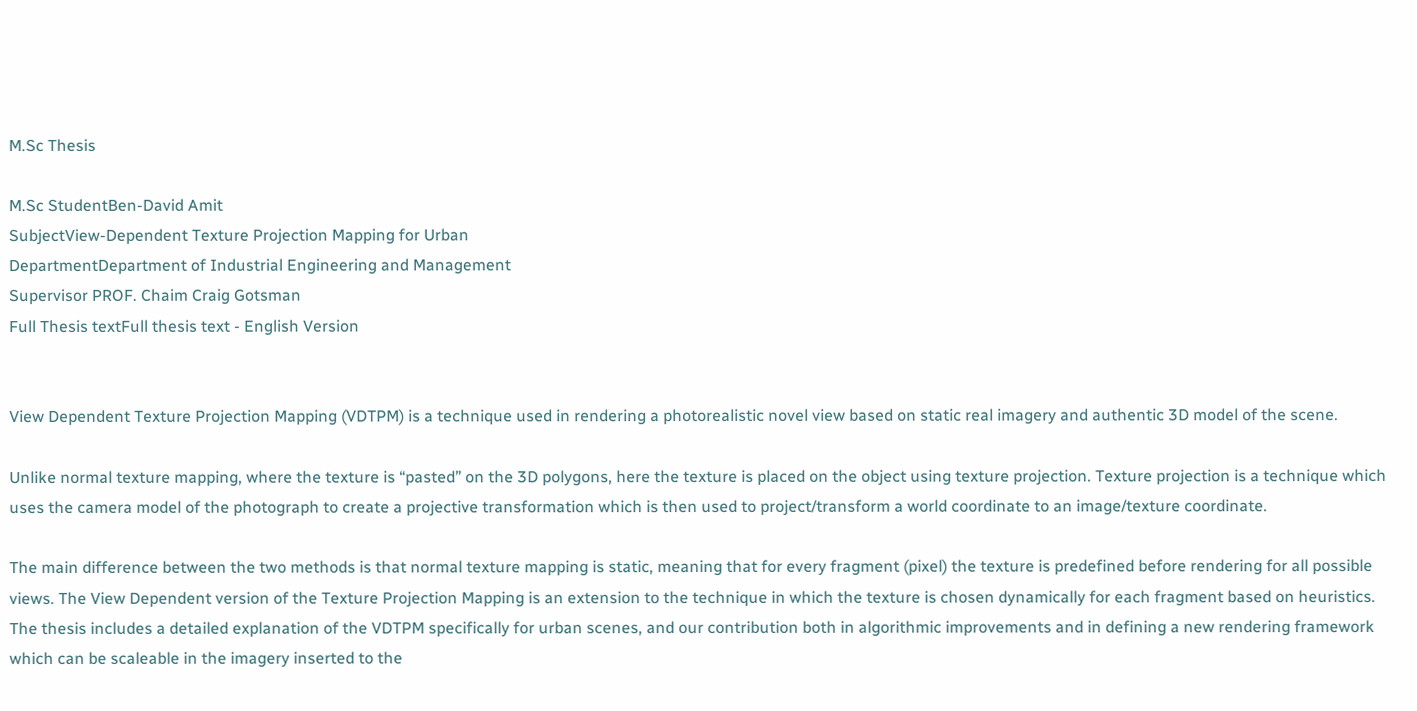M.Sc Thesis

M.Sc StudentBen-David Amit
SubjectView-Dependent Texture Projection Mapping for Urban
DepartmentDepartment of Industrial Engineering and Management
Supervisor PROF. Chaim Craig Gotsman
Full Thesis textFull thesis text - English Version


View Dependent Texture Projection Mapping (VDTPM) is a technique used in rendering a photorealistic novel view based on static real imagery and authentic 3D model of the scene.

Unlike normal texture mapping, where the texture is “pasted” on the 3D polygons, here the texture is placed on the object using texture projection. Texture projection is a technique which uses the camera model of the photograph to create a projective transformation which is then used to project/transform a world coordinate to an image/texture coordinate.

The main difference between the two methods is that normal texture mapping is static, meaning that for every fragment (pixel) the texture is predefined before rendering for all possible views. The View Dependent version of the Texture Projection Mapping is an extension to the technique in which the texture is chosen dynamically for each fragment based on heuristics.
The thesis includes a detailed explanation of the VDTPM specifically for urban scenes, and our contribution both in algorithmic improvements and in defining a new rendering framework which can be scaleable in the imagery inserted to the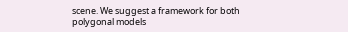scene. We suggest a framework for both polygonal models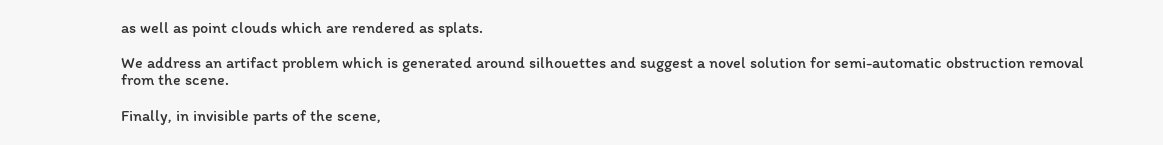as well as point clouds which are rendered as splats.

We address an artifact problem which is generated around silhouettes and suggest a novel solution for semi-automatic obstruction removal from the scene.

Finally, in invisible parts of the scene,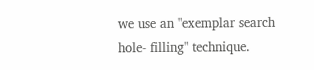we use an "exemplar search hole- filling" technique.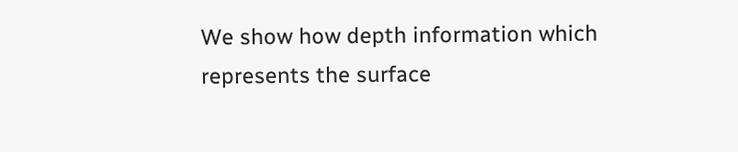We show how depth information which represents the surface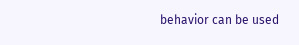behavior can be used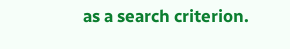as a search criterion.